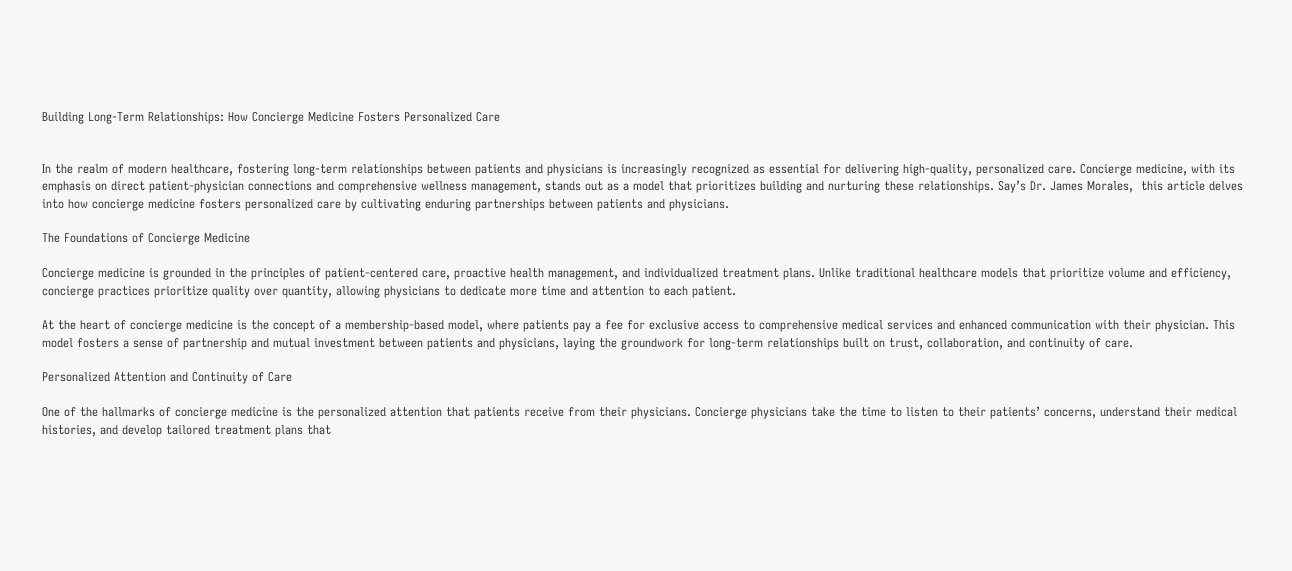Building Long-Term Relationships: How Concierge Medicine Fosters Personalized Care


In the realm of modern healthcare, fostering long-term relationships between patients and physicians is increasingly recognized as essential for delivering high-quality, personalized care. Concierge medicine, with its emphasis on direct patient-physician connections and comprehensive wellness management, stands out as a model that prioritizes building and nurturing these relationships. Say’s Dr. James Morales,  this article delves into how concierge medicine fosters personalized care by cultivating enduring partnerships between patients and physicians.

The Foundations of Concierge Medicine

Concierge medicine is grounded in the principles of patient-centered care, proactive health management, and individualized treatment plans. Unlike traditional healthcare models that prioritize volume and efficiency, concierge practices prioritize quality over quantity, allowing physicians to dedicate more time and attention to each patient.

At the heart of concierge medicine is the concept of a membership-based model, where patients pay a fee for exclusive access to comprehensive medical services and enhanced communication with their physician. This model fosters a sense of partnership and mutual investment between patients and physicians, laying the groundwork for long-term relationships built on trust, collaboration, and continuity of care.

Personalized Attention and Continuity of Care

One of the hallmarks of concierge medicine is the personalized attention that patients receive from their physicians. Concierge physicians take the time to listen to their patients’ concerns, understand their medical histories, and develop tailored treatment plans that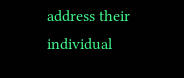address their individual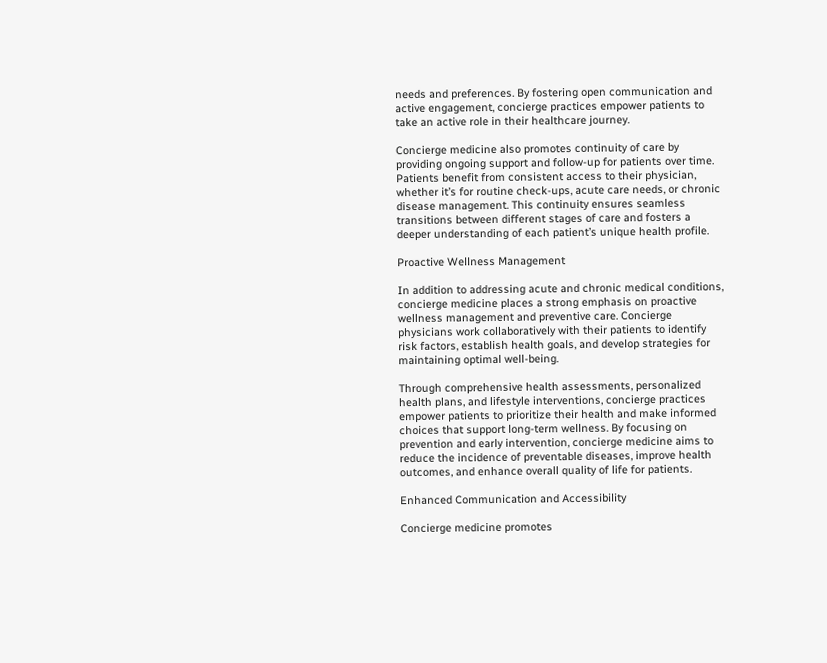needs and preferences. By fostering open communication and active engagement, concierge practices empower patients to take an active role in their healthcare journey.

Concierge medicine also promotes continuity of care by providing ongoing support and follow-up for patients over time. Patients benefit from consistent access to their physician, whether it’s for routine check-ups, acute care needs, or chronic disease management. This continuity ensures seamless transitions between different stages of care and fosters a deeper understanding of each patient’s unique health profile.

Proactive Wellness Management

In addition to addressing acute and chronic medical conditions, concierge medicine places a strong emphasis on proactive wellness management and preventive care. Concierge physicians work collaboratively with their patients to identify risk factors, establish health goals, and develop strategies for maintaining optimal well-being.

Through comprehensive health assessments, personalized health plans, and lifestyle interventions, concierge practices empower patients to prioritize their health and make informed choices that support long-term wellness. By focusing on prevention and early intervention, concierge medicine aims to reduce the incidence of preventable diseases, improve health outcomes, and enhance overall quality of life for patients.

Enhanced Communication and Accessibility

Concierge medicine promotes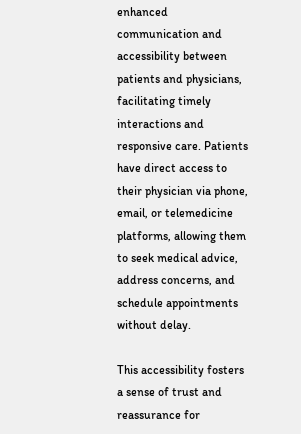enhanced communication and accessibility between patients and physicians, facilitating timely interactions and responsive care. Patients have direct access to their physician via phone, email, or telemedicine platforms, allowing them to seek medical advice, address concerns, and schedule appointments without delay.

This accessibility fosters a sense of trust and reassurance for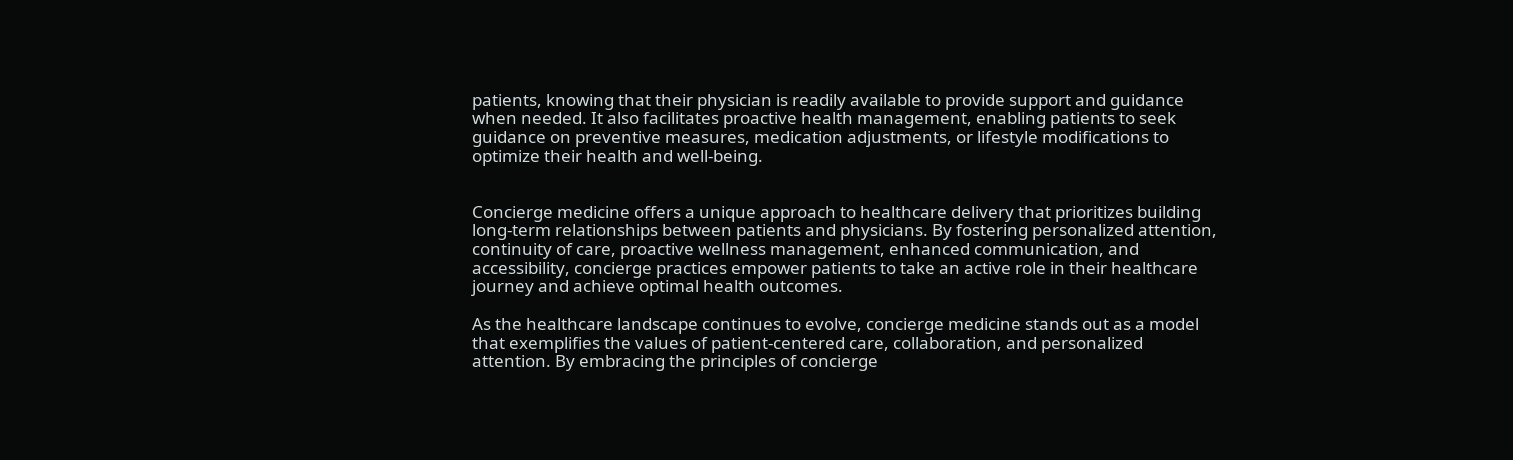patients, knowing that their physician is readily available to provide support and guidance when needed. It also facilitates proactive health management, enabling patients to seek guidance on preventive measures, medication adjustments, or lifestyle modifications to optimize their health and well-being.


Concierge medicine offers a unique approach to healthcare delivery that prioritizes building long-term relationships between patients and physicians. By fostering personalized attention, continuity of care, proactive wellness management, enhanced communication, and accessibility, concierge practices empower patients to take an active role in their healthcare journey and achieve optimal health outcomes.

As the healthcare landscape continues to evolve, concierge medicine stands out as a model that exemplifies the values of patient-centered care, collaboration, and personalized attention. By embracing the principles of concierge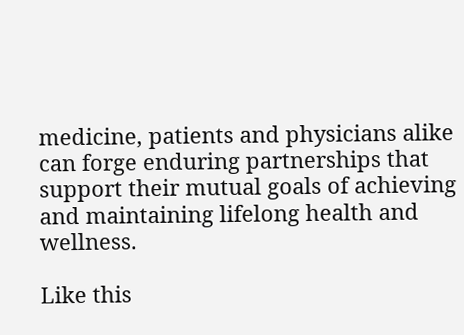medicine, patients and physicians alike can forge enduring partnerships that support their mutual goals of achieving and maintaining lifelong health and wellness.

Like this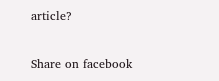article?

Share on facebook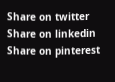Share on twitter
Share on linkedin
Share on pinterest